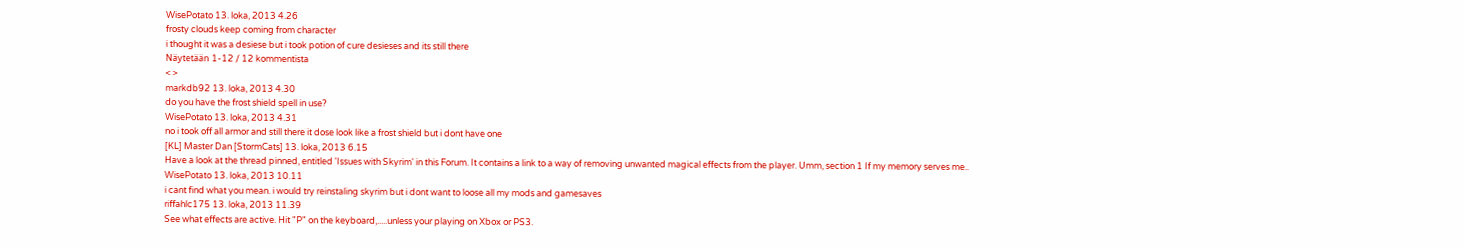WisePotato 13. loka, 2013 4.26
frosty clouds keep coming from character
i thought it was a desiese but i took potion of cure desieses and its still there
Näytetään 1-12 / 12 kommentista
< >
markdb92 13. loka, 2013 4.30
do you have the frost shield spell in use?
WisePotato 13. loka, 2013 4.31
no i took off all armor and still there it dose look like a frost shield but i dont have one
[KL] Master Dan [StormCats] 13. loka, 2013 6.15
Have a look at the thread pinned, entitled 'Issues with Skyrim' in this Forum. It contains a link to a way of removing unwanted magical effects from the player. Umm, section 1 If my memory serves me..
WisePotato 13. loka, 2013 10.11
i cant find what you mean. i would try reinstaling skyrim but i dont want to loose all my mods and gamesaves
riffahlc175 13. loka, 2013 11.39
See what effects are active. Hit "P" on the keyboard,.....unless your playing on Xbox or PS3.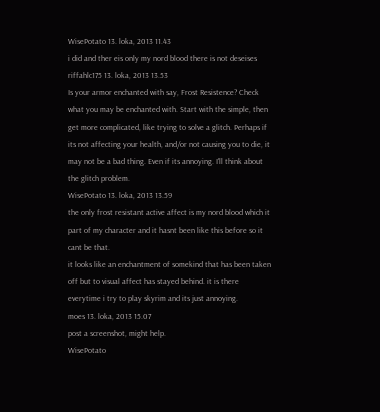WisePotato 13. loka, 2013 11.43
i did and ther eis only my nord blood there is not deseises
riffahlc175 13. loka, 2013 13.53
Is your armor enchanted with say, Frost Resistence? Check what you may be enchanted with. Start with the simple, then get more complicated, like trying to solve a glitch. Perhaps if its not affecting your health, and/or not causing you to die, it may not be a bad thing. Even if its annoying. I'll think about the glitch problem.
WisePotato 13. loka, 2013 13.59
the only frost resistant active affect is my nord blood which it part of my character and it hasnt been like this before so it cant be that.
it looks like an enchantment of somekind that has been taken off but to visual affect has stayed behind. it is there everytime i try to play skyrim and its just annoying.
moes 13. loka, 2013 15.07
post a screenshot, might help.
WisePotato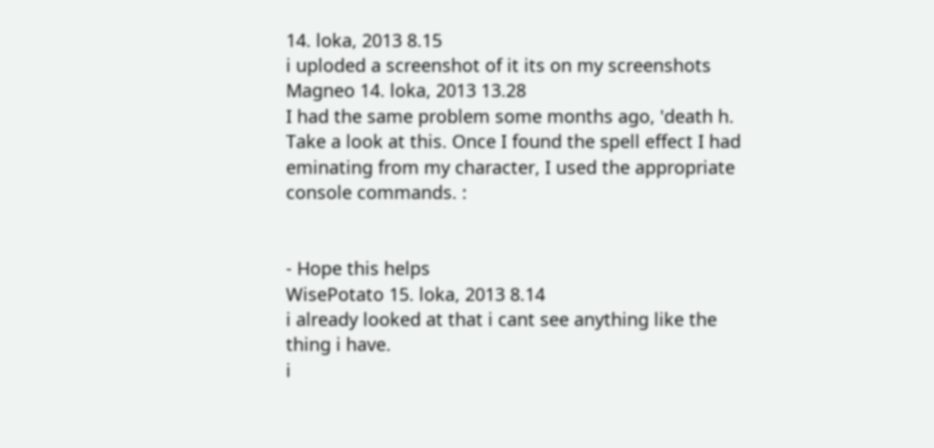14. loka, 2013 8.15
i uploded a screenshot of it its on my screenshots
Magneo 14. loka, 2013 13.28
I had the same problem some months ago, 'death h. Take a look at this. Once I found the spell effect I had eminating from my character, I used the appropriate console commands. :


- Hope this helps
WisePotato 15. loka, 2013 8.14
i already looked at that i cant see anything like the thing i have.
i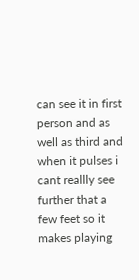can see it in first person and as well as third and when it pulses i cant reallly see further that a few feet so it makes playing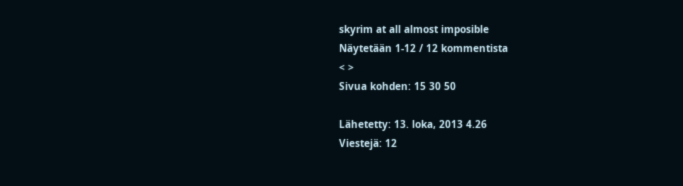skyrim at all almost imposible
Näytetään 1-12 / 12 kommentista
< >
Sivua kohden: 15 30 50

Lähetetty: 13. loka, 2013 4.26
Viestejä: 12